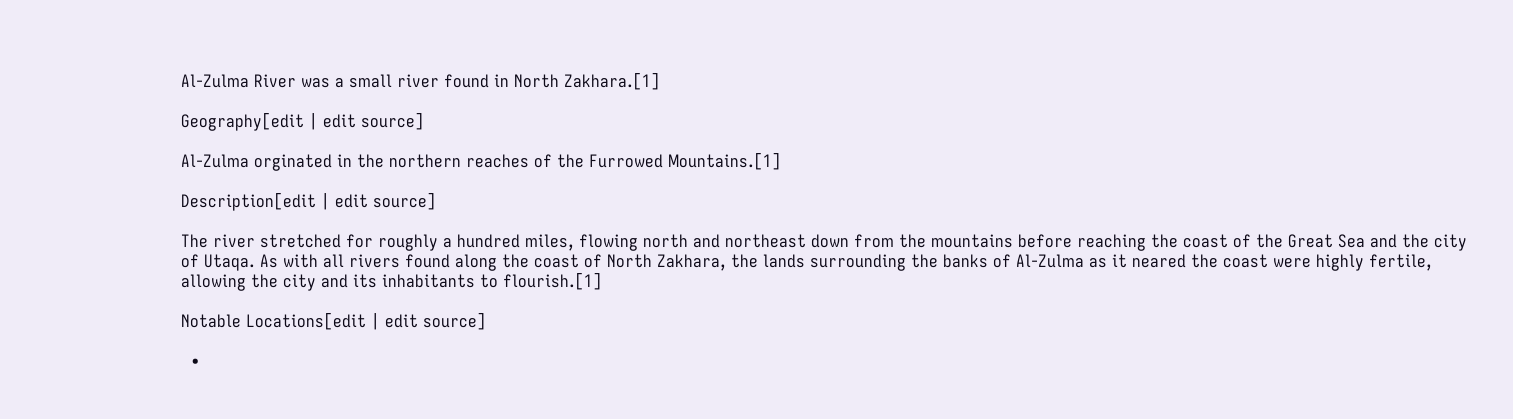Al-Zulma River was a small river found in North Zakhara.[1]

Geography[edit | edit source]

Al-Zulma orginated in the northern reaches of the Furrowed Mountains.[1]

Description[edit | edit source]

The river stretched for roughly a hundred miles, flowing north and northeast down from the mountains before reaching the coast of the Great Sea and the city of Utaqa. As with all rivers found along the coast of North Zakhara, the lands surrounding the banks of Al-Zulma as it neared the coast were highly fertile, allowing the city and its inhabitants to flourish.[1]

Notable Locations[edit | edit source]

  •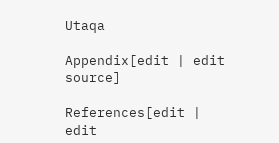Utaqa

Appendix[edit | edit source]

References[edit | edit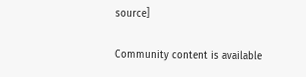source]

Community content is available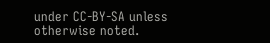under CC-BY-SA unless otherwise noted.